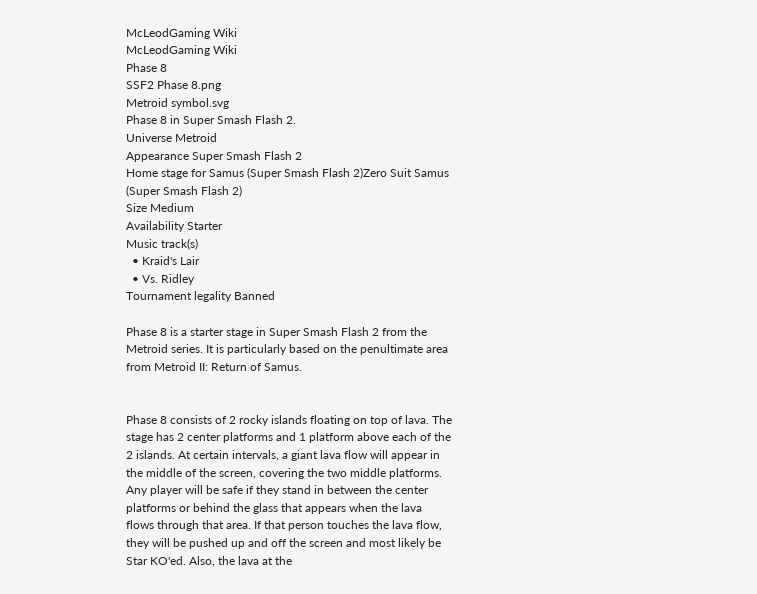McLeodGaming Wiki
McLeodGaming Wiki
Phase 8
SSF2 Phase 8.png
Metroid symbol.svg
Phase 8 in Super Smash Flash 2.
Universe Metroid
Appearance Super Smash Flash 2
Home stage for Samus (Super Smash Flash 2)Zero Suit Samus (Super Smash Flash 2)
Size Medium
Availability Starter
Music track(s)
  • Kraid's Lair
  • Vs. Ridley
Tournament legality Banned

Phase 8 is a starter stage in Super Smash Flash 2 from the Metroid series. It is particularly based on the penultimate area from Metroid II: Return of Samus.


Phase 8 consists of 2 rocky islands floating on top of lava. The stage has 2 center platforms and 1 platform above each of the 2 islands. At certain intervals, a giant lava flow will appear in the middle of the screen, covering the two middle platforms. Any player will be safe if they stand in between the center platforms or behind the glass that appears when the lava flows through that area. If that person touches the lava flow, they will be pushed up and off the screen and most likely be Star KO'ed. Also, the lava at the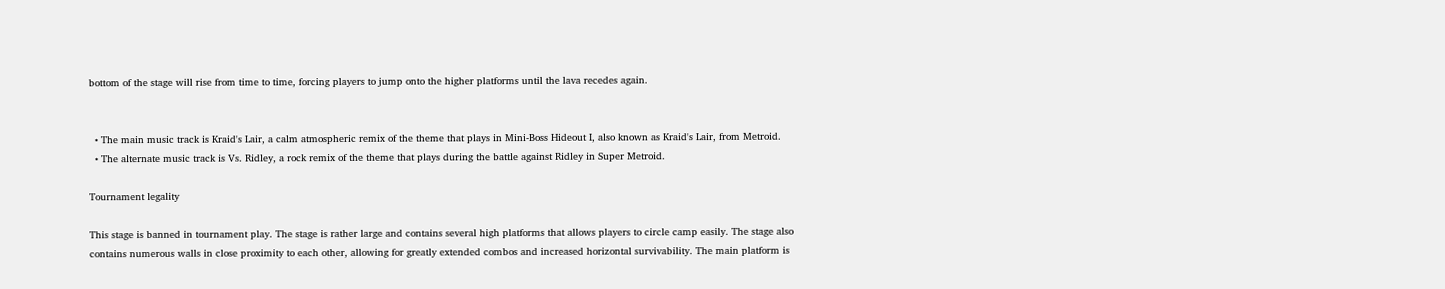bottom of the stage will rise from time to time, forcing players to jump onto the higher platforms until the lava recedes again.


  • The main music track is Kraid's Lair, a calm atmospheric remix of the theme that plays in Mini-Boss Hideout I, also known as Kraid's Lair, from Metroid.
  • The alternate music track is Vs. Ridley, a rock remix of the theme that plays during the battle against Ridley in Super Metroid.

Tournament legality

This stage is banned in tournament play. The stage is rather large and contains several high platforms that allows players to circle camp easily. The stage also contains numerous walls in close proximity to each other, allowing for greatly extended combos and increased horizontal survivability. The main platform is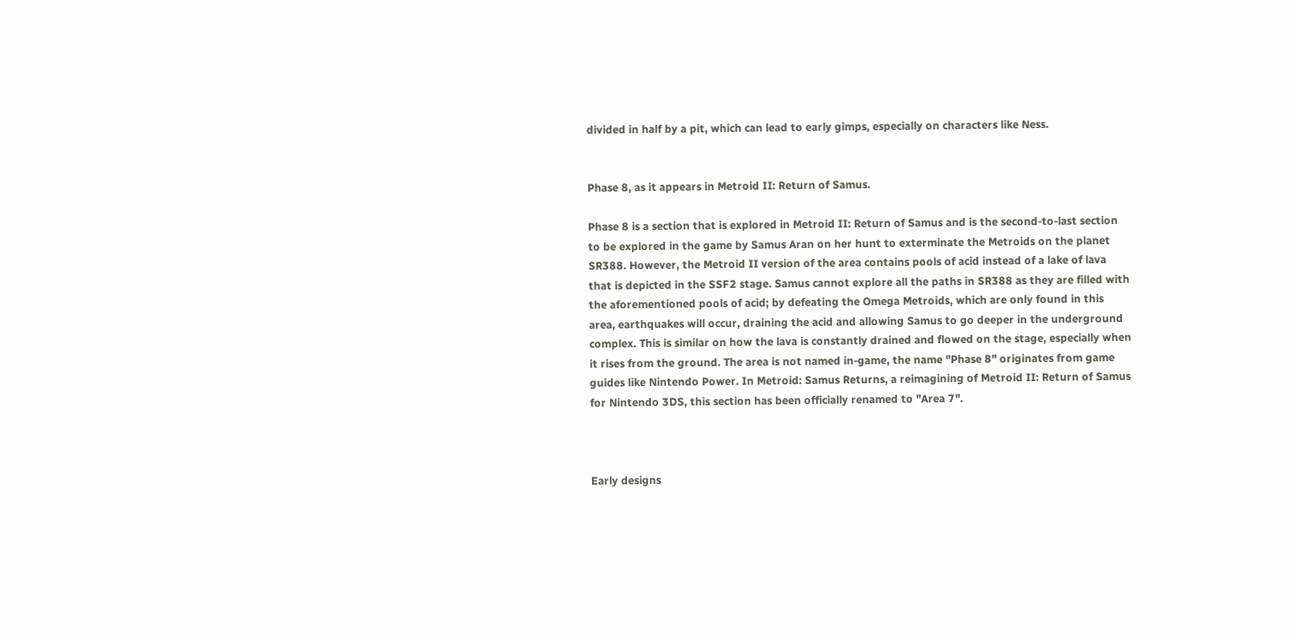divided in half by a pit, which can lead to early gimps, especially on characters like Ness.


Phase 8, as it appears in Metroid II: Return of Samus.

Phase 8 is a section that is explored in Metroid II: Return of Samus and is the second-to-last section to be explored in the game by Samus Aran on her hunt to exterminate the Metroids on the planet SR388. However, the Metroid II version of the area contains pools of acid instead of a lake of lava that is depicted in the SSF2 stage. Samus cannot explore all the paths in SR388 as they are filled with the aforementioned pools of acid; by defeating the Omega Metroids, which are only found in this area, earthquakes will occur, draining the acid and allowing Samus to go deeper in the underground complex. This is similar on how the lava is constantly drained and flowed on the stage, especially when it rises from the ground. The area is not named in-game, the name "Phase 8" originates from game guides like Nintendo Power. In Metroid: Samus Returns, a reimagining of Metroid II: Return of Samus for Nintendo 3DS, this section has been officially renamed to "Area 7".



Early designs